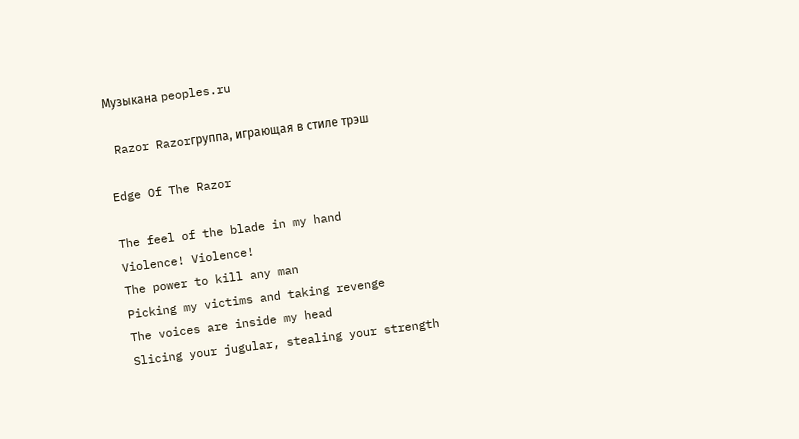Музыкана peoples.ru

 Razor Razorгруппа, играющая в стиле трэш

Edge Of The Razor

The feel of the blade in my hand
Violence! Violence!
The power to kill any man
Picking my victims and taking revenge
The voices are inside my head
Slicing your jugular, stealing your strength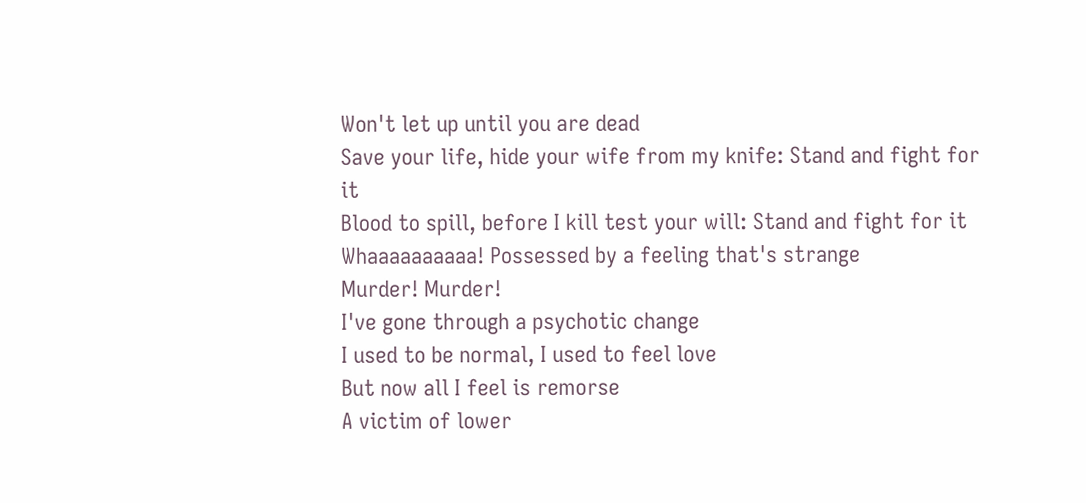Won't let up until you are dead
Save your life, hide your wife from my knife: Stand and fight for it
Blood to spill, before I kill test your will: Stand and fight for it
Whaaaaaaaaaa! Possessed by a feeling that's strange
Murder! Murder!
I've gone through a psychotic change
I used to be normal, I used to feel love
But now all I feel is remorse
A victim of lower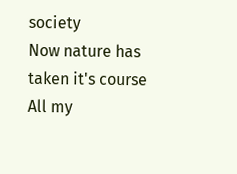society
Now nature has taken it's course
All my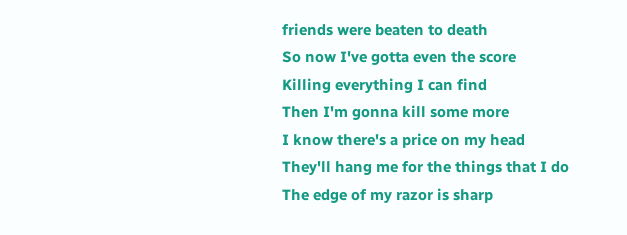friends were beaten to death
So now I've gotta even the score
Killing everything I can find
Then I'm gonna kill some more
I know there's a price on my head
They'll hang me for the things that I do
The edge of my razor is sharp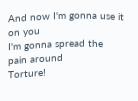And now I'm gonna use it on you
I'm gonna spread the pain around
Torture!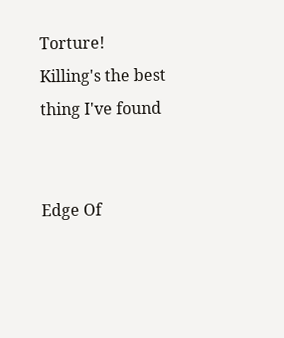Torture!
Killing's the best thing I've found


Edge Of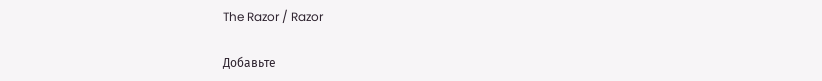The Razor / Razor

Добавьте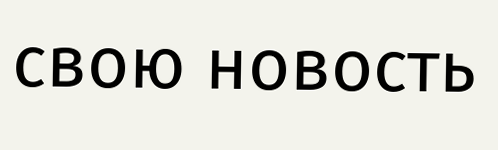свою новость